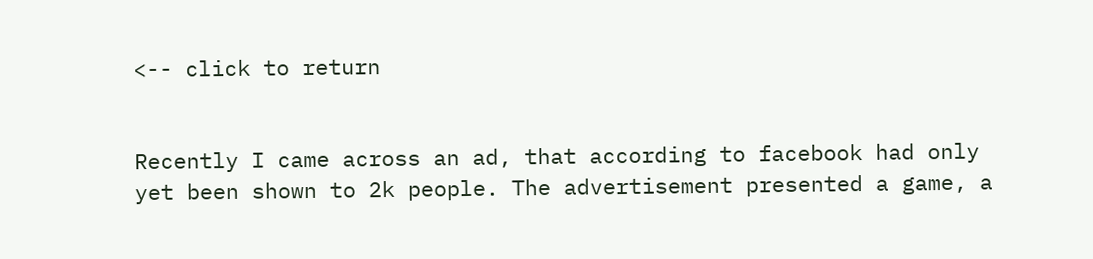<-- click to return


Recently I came across an ad, that according to facebook had only yet been shown to 2k people. The advertisement presented a game, a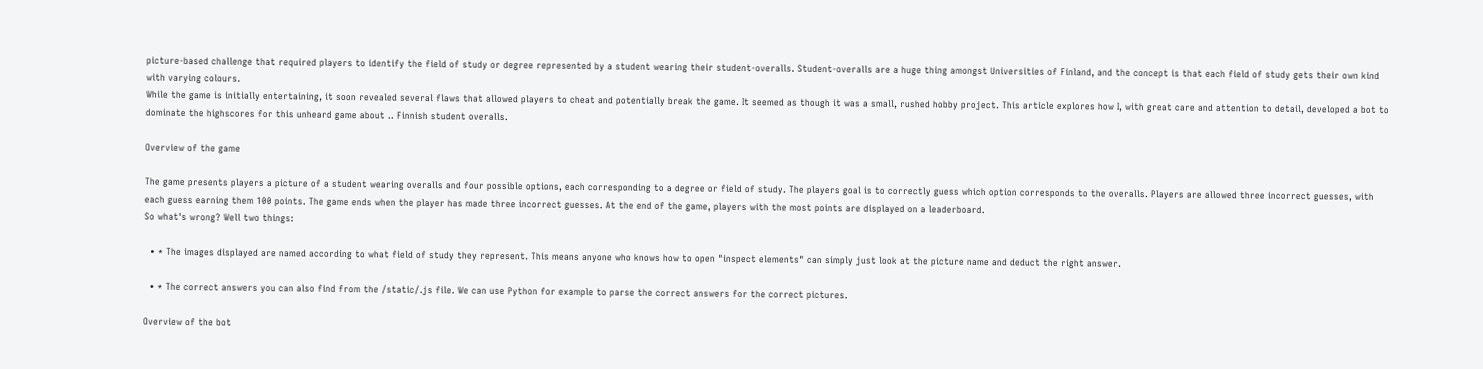picture-based challenge that required players to identify the field of study or degree represented by a student wearing their student-overalls. Student-overalls are a huge thing amongst Universities of Finland, and the concept is that each field of study gets their own kind with varying colours.
While the game is initially entertaining, it soon revealed several flaws that allowed players to cheat and potentially break the game. It seemed as though it was a small, rushed hobby project. This article explores how I, with great care and attention to detail, developed a bot to dominate the highscores for this unheard game about .. Finnish student overalls.

Overview of the game

The game presents players a picture of a student wearing overalls and four possible options, each corresponding to a degree or field of study. The players goal is to correctly guess which option corresponds to the overalls. Players are allowed three incorrect guesses, with each guess earning them 100 points. The game ends when the player has made three incorrect guesses. At the end of the game, players with the most points are displayed on a leaderboard.
So what's wrong? Well two things:

  • * The images displayed are named according to what field of study they represent. This means anyone who knows how to open "inspect elements" can simply just look at the picture name and deduct the right answer.

  • * The correct answers you can also find from the /static/.js file. We can use Python for example to parse the correct answers for the correct pictures.

Overview of the bot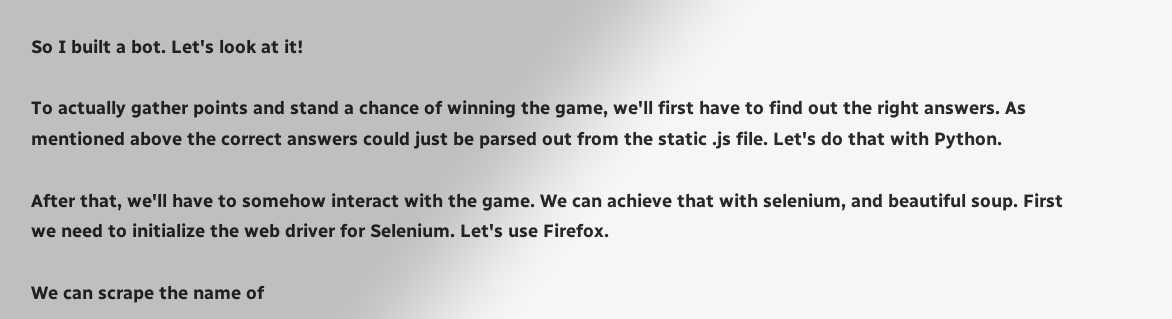So I built a bot. Let's look at it!

To actually gather points and stand a chance of winning the game, we'll first have to find out the right answers. As mentioned above the correct answers could just be parsed out from the static .js file. Let's do that with Python.

After that, we'll have to somehow interact with the game. We can achieve that with selenium, and beautiful soup. First we need to initialize the web driver for Selenium. Let's use Firefox.

We can scrape the name of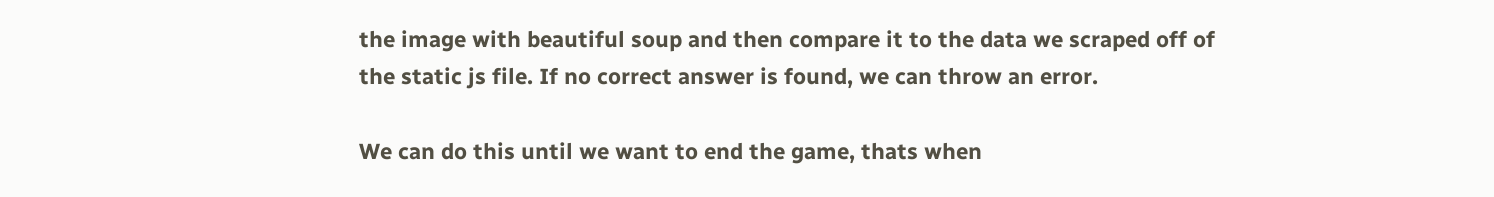the image with beautiful soup and then compare it to the data we scraped off of the static js file. If no correct answer is found, we can throw an error.

We can do this until we want to end the game, thats when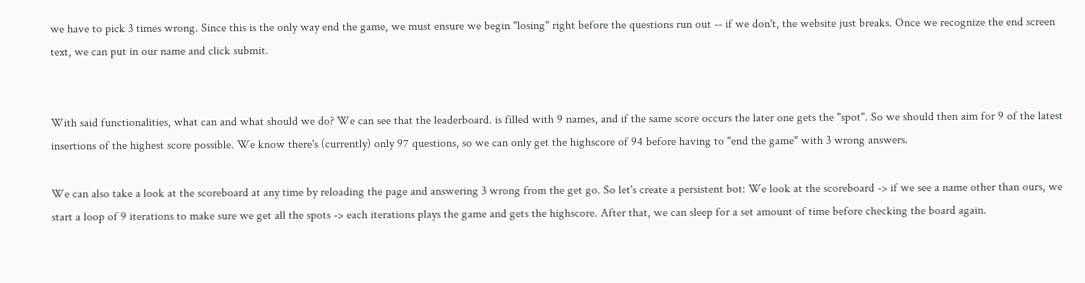we have to pick 3 times wrong. Since this is the only way end the game, we must ensure we begin "losing" right before the questions run out -- if we don't, the website just breaks. Once we recognize the end screen text, we can put in our name and click submit.


With said functionalities, what can and what should we do? We can see that the leaderboard. is filled with 9 names, and if the same score occurs the later one gets the "spot". So we should then aim for 9 of the latest insertions of the highest score possible. We know there's (currently) only 97 questions, so we can only get the highscore of 94 before having to "end the game" with 3 wrong answers.

We can also take a look at the scoreboard at any time by reloading the page and answering 3 wrong from the get go. So let's create a persistent bot: We look at the scoreboard -> if we see a name other than ours, we start a loop of 9 iterations to make sure we get all the spots -> each iterations plays the game and gets the highscore. After that, we can sleep for a set amount of time before checking the board again.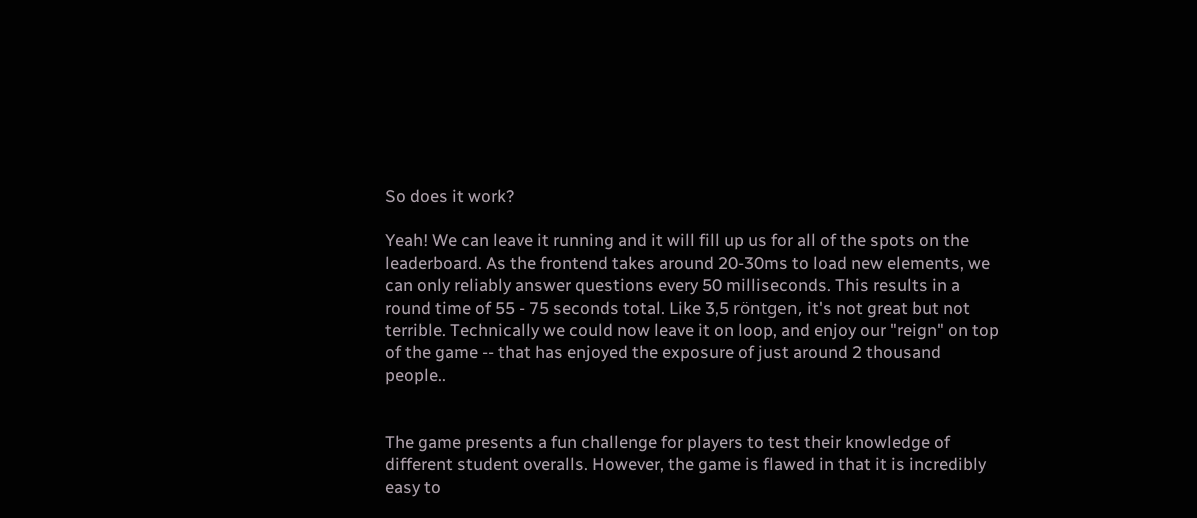So does it work?

Yeah! We can leave it running and it will fill up us for all of the spots on the leaderboard. As the frontend takes around 20-30ms to load new elements, we can only reliably answer questions every 50 milliseconds. This results in a round time of 55 - 75 seconds total. Like 3,5 röntgen, it's not great but not terrible. Technically we could now leave it on loop, and enjoy our "reign" on top of the game -- that has enjoyed the exposure of just around 2 thousand people..


The game presents a fun challenge for players to test their knowledge of different student overalls. However, the game is flawed in that it is incredibly easy to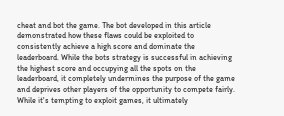cheat and bot the game. The bot developed in this article demonstrated how these flaws could be exploited to consistently achieve a high score and dominate the leaderboard. While the bots strategy is successful in achieving the highest score and occupying all the spots on the leaderboard, it completely undermines the purpose of the game and deprives other players of the opportunity to compete fairly. While it's tempting to exploit games, it ultimately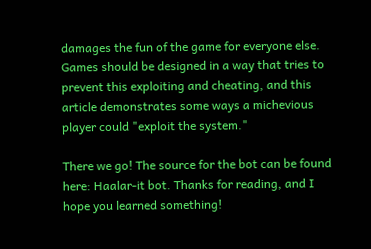damages the fun of the game for everyone else. Games should be designed in a way that tries to prevent this exploiting and cheating, and this article demonstrates some ways a michevious player could "exploit the system."

There we go! The source for the bot can be found here: Haalar-it bot. Thanks for reading, and I hope you learned something!